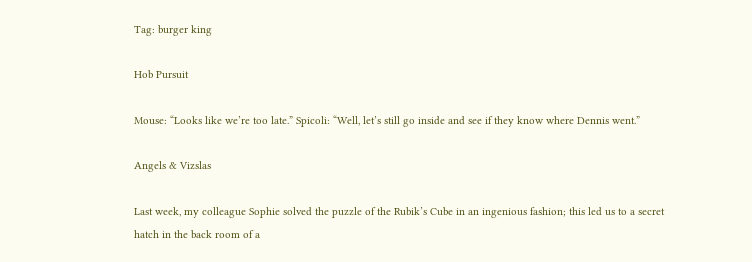Tag: burger king

Hob Pursuit

Mouse: “Looks like we’re too late.” Spicoli: “Well, let’s still go inside and see if they know where Dennis went.”

Angels & Vizslas

Last week, my colleague Sophie solved the puzzle of the Rubik’s Cube in an ingenious fashion; this led us to a secret hatch in the back room of a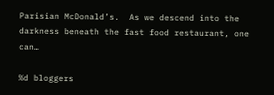Parisian McDonald’s.  As we descend into the darkness beneath the fast food restaurant, one can…

%d bloggers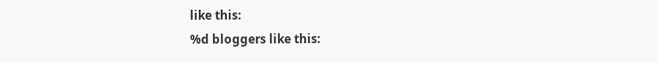like this:
%d bloggers like this: